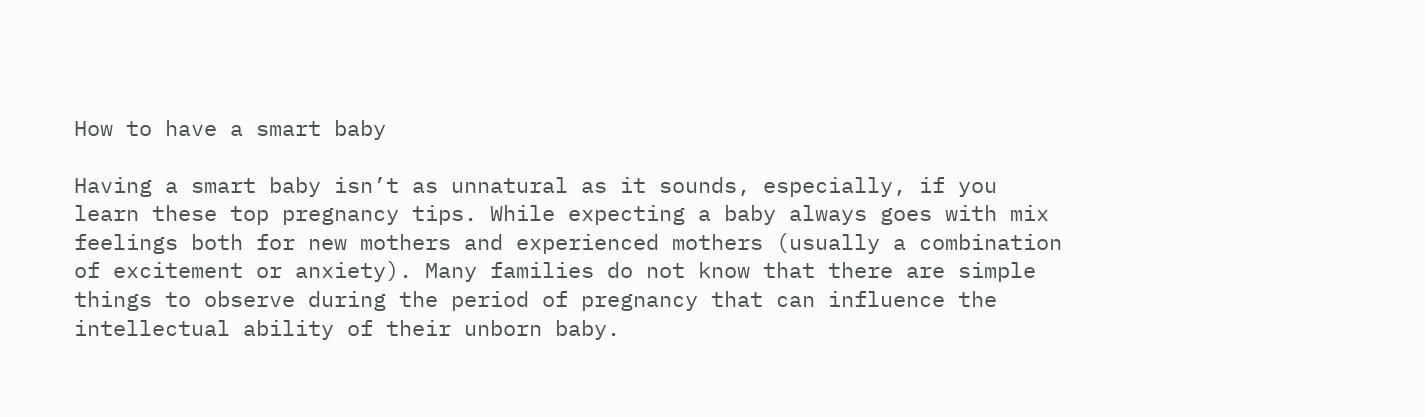How to have a smart baby

Having a smart baby isn’t as unnatural as it sounds, especially, if you learn these top pregnancy tips. While expecting a baby always goes with mix feelings both for new mothers and experienced mothers (usually a combination of excitement or anxiety). Many families do not know that there are simple things to observe during the period of pregnancy that can influence the intellectual ability of their unborn baby.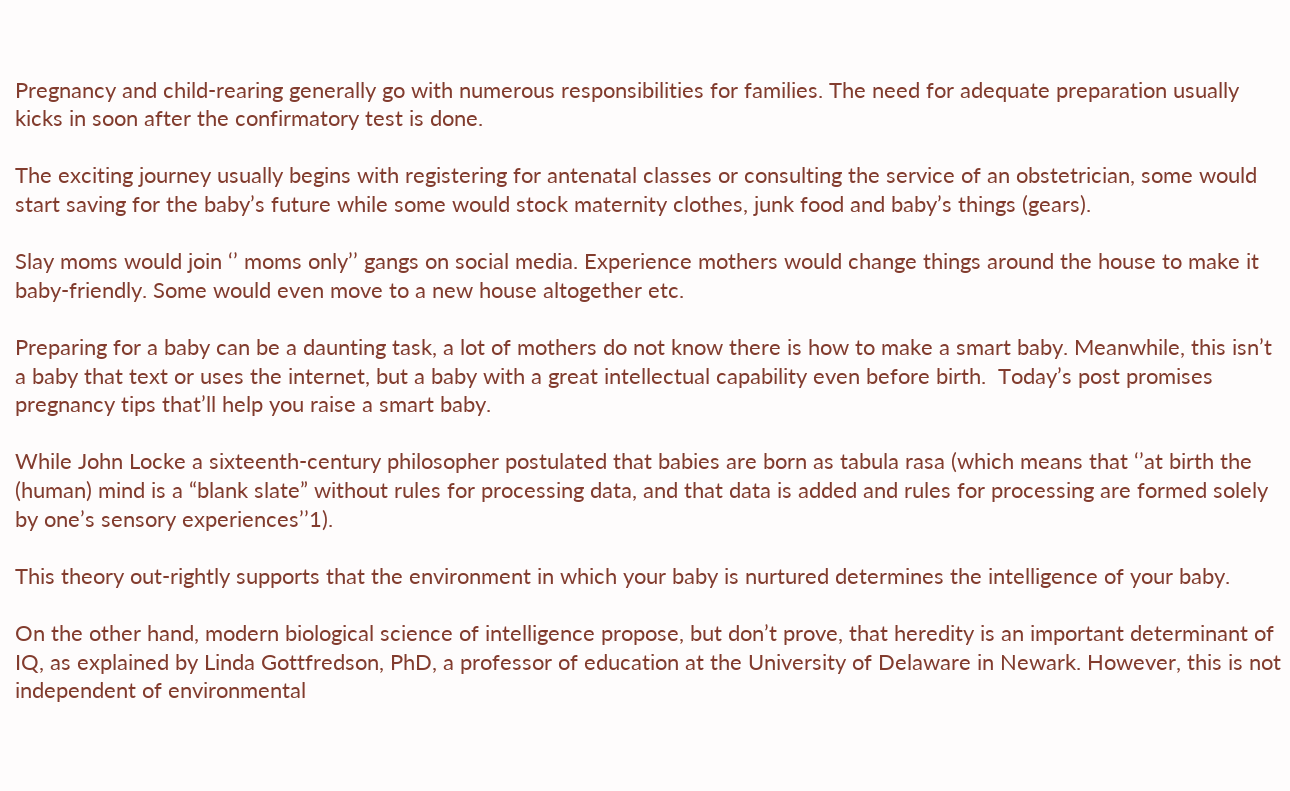Pregnancy and child-rearing generally go with numerous responsibilities for families. The need for adequate preparation usually kicks in soon after the confirmatory test is done.

The exciting journey usually begins with registering for antenatal classes or consulting the service of an obstetrician, some would start saving for the baby’s future while some would stock maternity clothes, junk food and baby’s things (gears).

Slay moms would join ‘’ moms only’’ gangs on social media. Experience mothers would change things around the house to make it baby-friendly. Some would even move to a new house altogether etc.

Preparing for a baby can be a daunting task, a lot of mothers do not know there is how to make a smart baby. Meanwhile, this isn’t a baby that text or uses the internet, but a baby with a great intellectual capability even before birth.  Today’s post promises pregnancy tips that’ll help you raise a smart baby.

While John Locke a sixteenth-century philosopher postulated that babies are born as tabula rasa (which means that ‘’at birth the (human) mind is a “blank slate” without rules for processing data, and that data is added and rules for processing are formed solely by one’s sensory experiences’’1).

This theory out-rightly supports that the environment in which your baby is nurtured determines the intelligence of your baby.

On the other hand, modern biological science of intelligence propose, but don’t prove, that heredity is an important determinant of IQ, as explained by Linda Gottfredson, PhD, a professor of education at the University of Delaware in Newark. However, this is not independent of environmental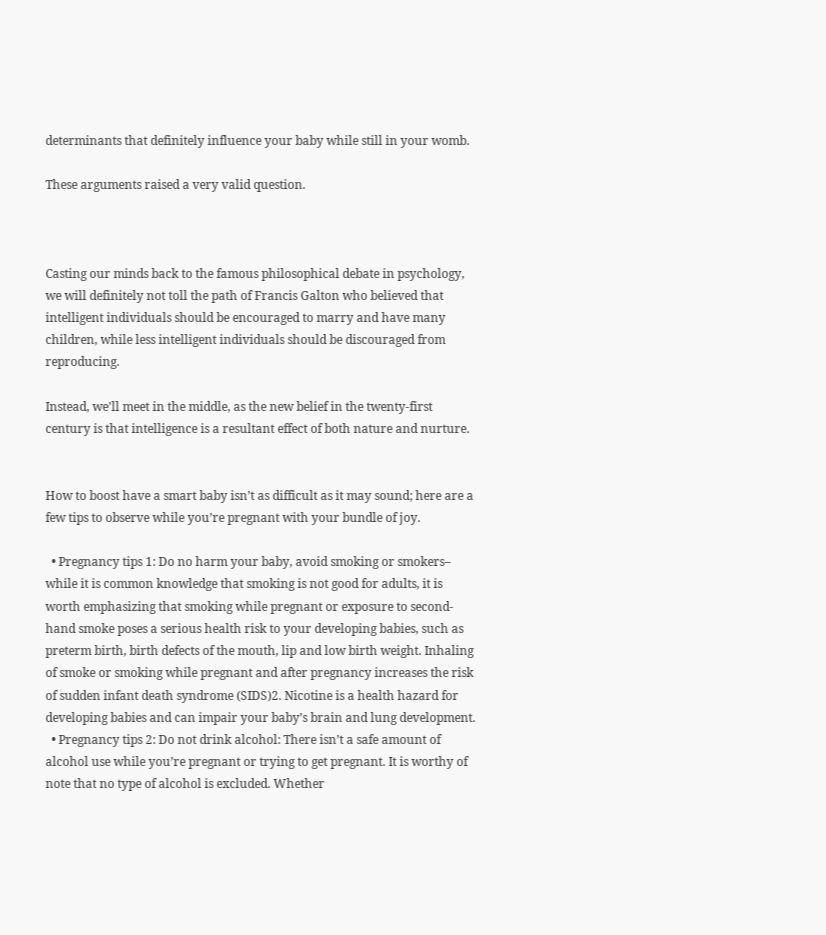determinants that definitely influence your baby while still in your womb.

These arguments raised a very valid question.



Casting our minds back to the famous philosophical debate in psychology, we will definitely not toll the path of Francis Galton who believed that intelligent individuals should be encouraged to marry and have many children, while less intelligent individuals should be discouraged from reproducing.

Instead, we’ll meet in the middle, as the new belief in the twenty-first century is that intelligence is a resultant effect of both nature and nurture.


How to boost have a smart baby isn’t as difficult as it may sound; here are a few tips to observe while you’re pregnant with your bundle of joy.

  • Pregnancy tips 1: Do no harm your baby, avoid smoking or smokers– while it is common knowledge that smoking is not good for adults, it is worth emphasizing that smoking while pregnant or exposure to second-hand smoke poses a serious health risk to your developing babies, such as preterm birth, birth defects of the mouth, lip and low birth weight. Inhaling of smoke or smoking while pregnant and after pregnancy increases the risk of sudden infant death syndrome (SIDS)2. Nicotine is a health hazard for developing babies and can impair your baby’s brain and lung development.
  • Pregnancy tips 2: Do not drink alcohol: There isn’t a safe amount of alcohol use while you’re pregnant or trying to get pregnant. It is worthy of note that no type of alcohol is excluded. Whether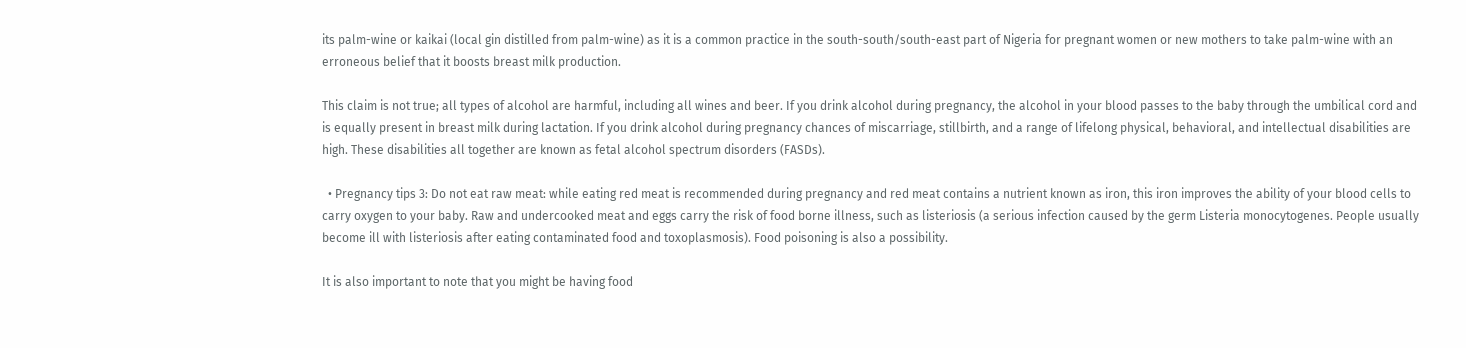its palm-wine or kaikai (local gin distilled from palm-wine) as it is a common practice in the south-south/south-east part of Nigeria for pregnant women or new mothers to take palm-wine with an erroneous belief that it boosts breast milk production.

This claim is not true; all types of alcohol are harmful, including all wines and beer. If you drink alcohol during pregnancy, the alcohol in your blood passes to the baby through the umbilical cord and is equally present in breast milk during lactation. If you drink alcohol during pregnancy chances of miscarriage, stillbirth, and a range of lifelong physical, behavioral, and intellectual disabilities are high. These disabilities all together are known as fetal alcohol spectrum disorders (FASDs).

  • Pregnancy tips 3: Do not eat raw meat: while eating red meat is recommended during pregnancy and red meat contains a nutrient known as iron, this iron improves the ability of your blood cells to carry oxygen to your baby. Raw and undercooked meat and eggs carry the risk of food borne illness, such as listeriosis (a serious infection caused by the germ Listeria monocytogenes. People usually become ill with listeriosis after eating contaminated food and toxoplasmosis). Food poisoning is also a possibility.

It is also important to note that you might be having food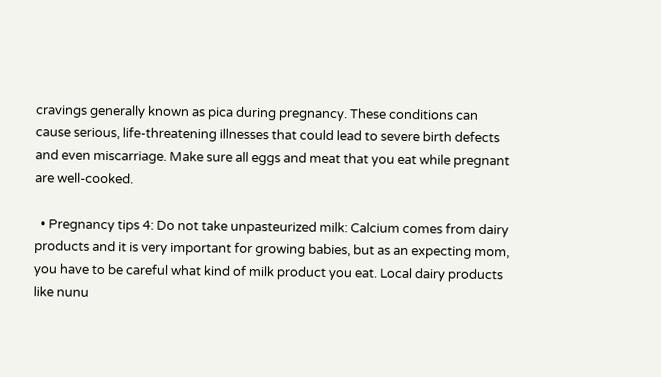cravings generally known as pica during pregnancy. These conditions can cause serious, life-threatening illnesses that could lead to severe birth defects and even miscarriage. Make sure all eggs and meat that you eat while pregnant are well-cooked.

  • Pregnancy tips 4: Do not take unpasteurized milk: Calcium comes from dairy products and it is very important for growing babies, but as an expecting mom, you have to be careful what kind of milk product you eat. Local dairy products like nunu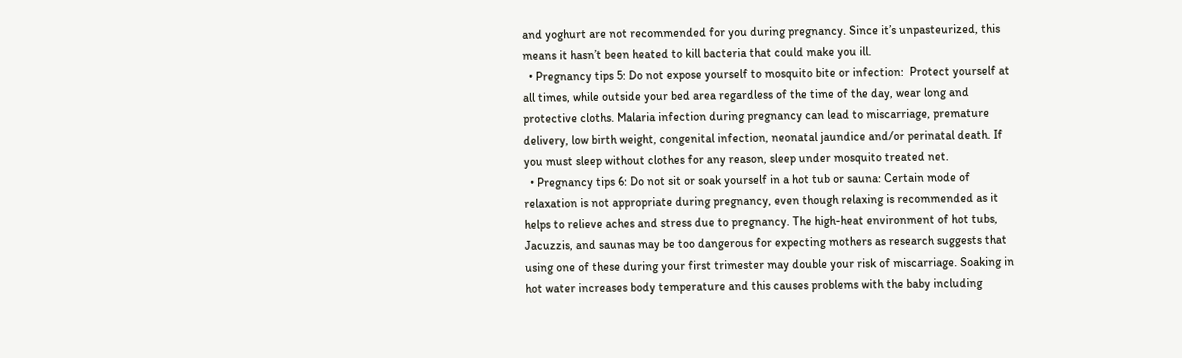and yoghurt are not recommended for you during pregnancy. Since it’s unpasteurized, this means it hasn’t been heated to kill bacteria that could make you ill.
  • Pregnancy tips 5: Do not expose yourself to mosquito bite or infection:  Protect yourself at all times, while outside your bed area regardless of the time of the day, wear long and protective cloths. Malaria infection during pregnancy can lead to miscarriage, premature delivery, low birth weight, congenital infection, neonatal jaundice and/or perinatal death. If you must sleep without clothes for any reason, sleep under mosquito treated net.
  • Pregnancy tips 6: Do not sit or soak yourself in a hot tub or sauna: Certain mode of relaxation is not appropriate during pregnancy, even though relaxing is recommended as it helps to relieve aches and stress due to pregnancy. The high-heat environment of hot tubs, Jacuzzis, and saunas may be too dangerous for expecting mothers as research suggests that using one of these during your first trimester may double your risk of miscarriage. Soaking in hot water increases body temperature and this causes problems with the baby including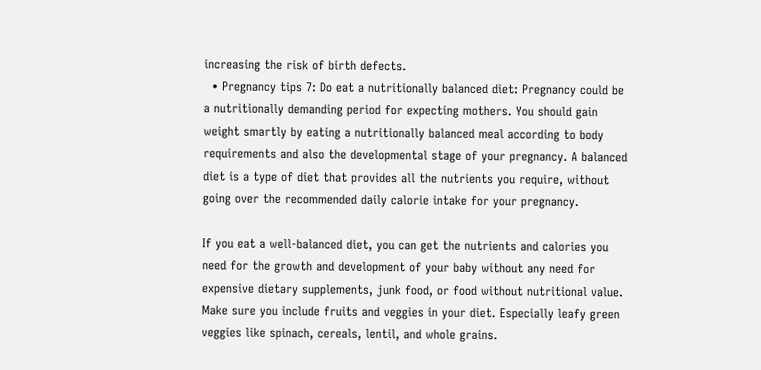increasing the risk of birth defects.
  • Pregnancy tips 7: Do eat a nutritionally balanced diet: Pregnancy could be a nutritionally demanding period for expecting mothers. You should gain weight smartly by eating a nutritionally balanced meal according to body requirements and also the developmental stage of your pregnancy. A balanced diet is a type of diet that provides all the nutrients you require, without going over the recommended daily calorie intake for your pregnancy.

If you eat a well-balanced diet, you can get the nutrients and calories you need for the growth and development of your baby without any need for expensive dietary supplements, junk food, or food without nutritional value. Make sure you include fruits and veggies in your diet. Especially leafy green veggies like spinach, cereals, lentil, and whole grains.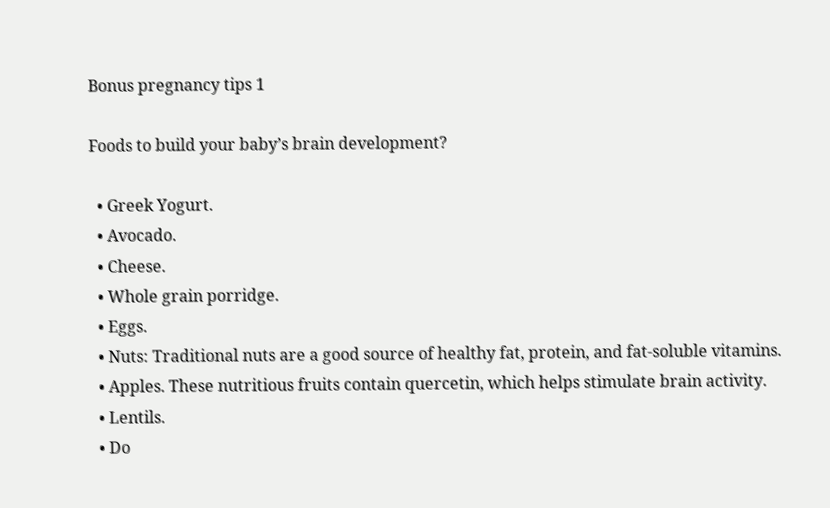Bonus pregnancy tips 1

Foods to build your baby’s brain development?

  • Greek Yogurt.
  • Avocado.
  • Cheese.
  • Whole grain porridge.
  • Eggs.
  • Nuts: Traditional nuts are a good source of healthy fat, protein, and fat-soluble vitamins.
  • Apples. These nutritious fruits contain quercetin, which helps stimulate brain activity.
  • Lentils.
  • Do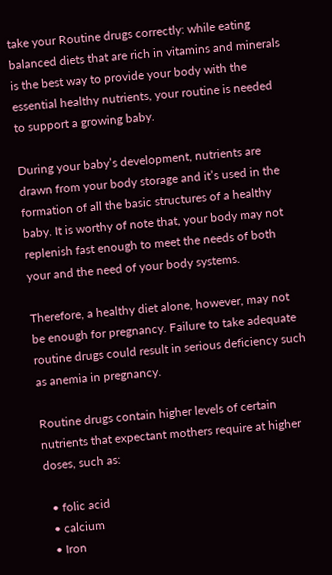take your Routine drugs correctly: while eating balanced diets that are rich in vitamins and minerals is the best way to provide your body with the essential healthy nutrients, your routine is needed to support a growing baby.

During your baby’s development, nutrients are drawn from your body storage and it’s used in the formation of all the basic structures of a healthy baby. It is worthy of note that, your body may not replenish fast enough to meet the needs of both your and the need of your body systems.

Therefore, a healthy diet alone, however, may not be enough for pregnancy. Failure to take adequate routine drugs could result in serious deficiency such as anemia in pregnancy.

Routine drugs contain higher levels of certain nutrients that expectant mothers require at higher doses, such as:

  • folic acid
  • calcium
  • Iron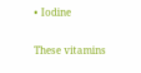• Iodine

These vitamins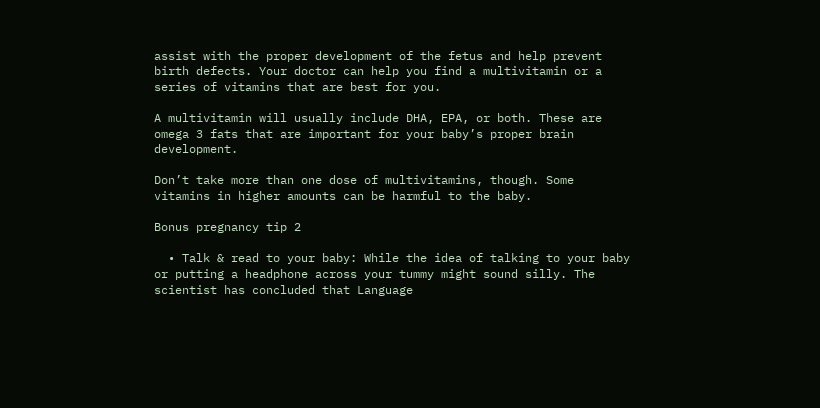assist with the proper development of the fetus and help prevent birth defects. Your doctor can help you find a multivitamin or a series of vitamins that are best for you.

A multivitamin will usually include DHA, EPA, or both. These are omega 3 fats that are important for your baby’s proper brain development.

Don’t take more than one dose of multivitamins, though. Some vitamins in higher amounts can be harmful to the baby.

Bonus pregnancy tip 2

  • Talk & read to your baby: While the idea of talking to your baby or putting a headphone across your tummy might sound silly. The scientist has concluded that Language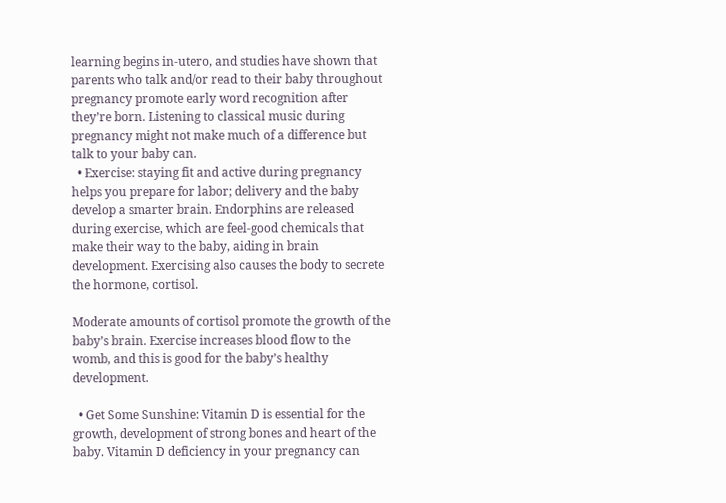learning begins in-utero, and studies have shown that parents who talk and/or read to their baby throughout pregnancy promote early word recognition after they’re born. Listening to classical music during pregnancy might not make much of a difference but talk to your baby can.
  • Exercise: staying fit and active during pregnancy helps you prepare for labor; delivery and the baby develop a smarter brain. Endorphins are released during exercise, which are feel-good chemicals that make their way to the baby, aiding in brain development. Exercising also causes the body to secrete the hormone, cortisol.

Moderate amounts of cortisol promote the growth of the baby’s brain. Exercise increases blood flow to the womb, and this is good for the baby’s healthy development.

  • Get Some Sunshine: Vitamin D is essential for the growth, development of strong bones and heart of the baby. Vitamin D deficiency in your pregnancy can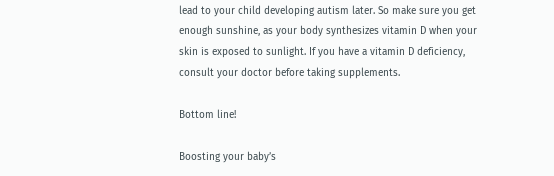lead to your child developing autism later. So make sure you get enough sunshine, as your body synthesizes vitamin D when your skin is exposed to sunlight. If you have a vitamin D deficiency, consult your doctor before taking supplements.

Bottom line!

Boosting your baby’s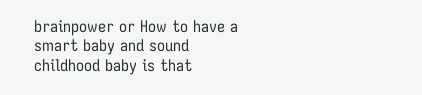brainpower or How to have a smart baby and sound childhood baby is that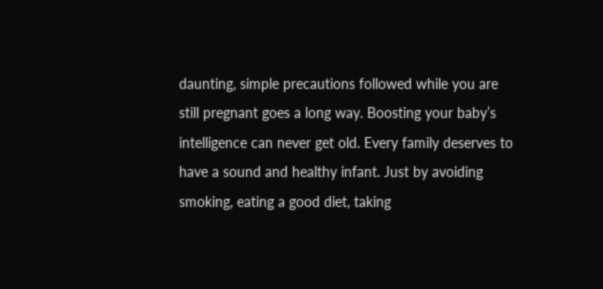daunting, simple precautions followed while you are still pregnant goes a long way. Boosting your baby’s intelligence can never get old. Every family deserves to have a sound and healthy infant. Just by avoiding smoking, eating a good diet, taking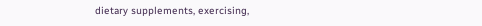dietary supplements, exercising,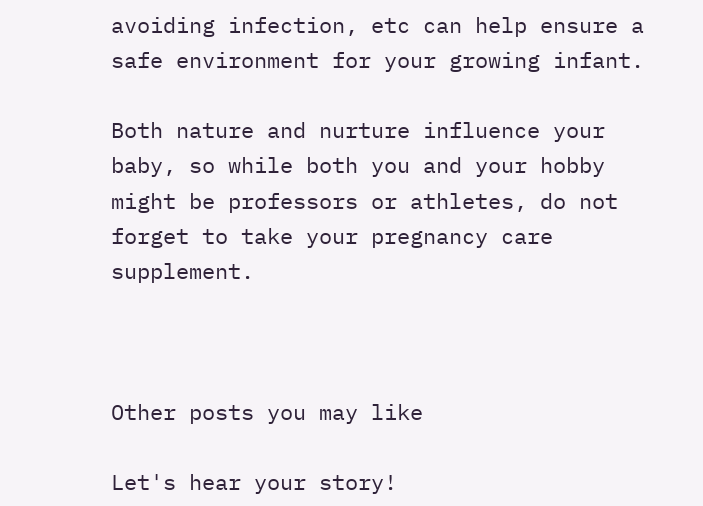avoiding infection, etc can help ensure a safe environment for your growing infant.

Both nature and nurture influence your baby, so while both you and your hobby might be professors or athletes, do not forget to take your pregnancy care supplement.



Other posts you may like

Let's hear your story!